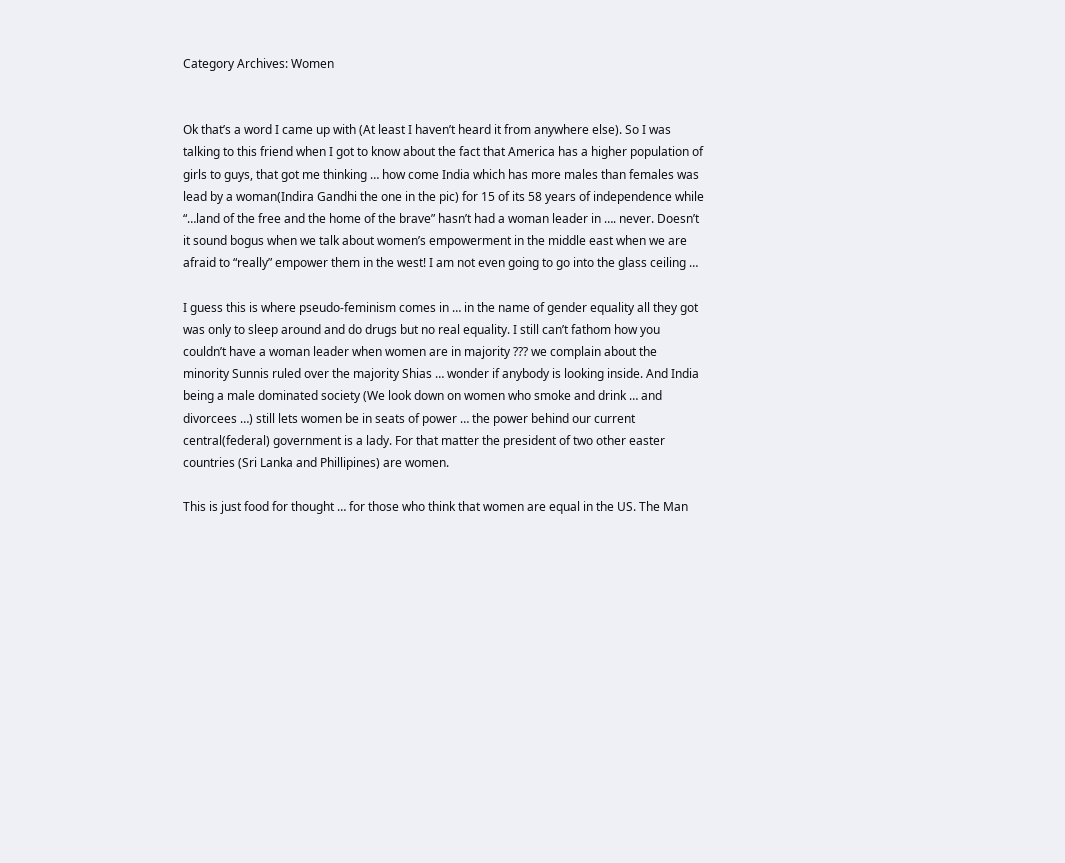Category Archives: Women


Ok that’s a word I came up with (At least I haven’t heard it from anywhere else). So I was talking to this friend when I got to know about the fact that America has a higher population of girls to guys, that got me thinking … how come India which has more males than females was lead by a woman(Indira Gandhi the one in the pic) for 15 of its 58 years of independence while “…land of the free and the home of the brave” hasn’t had a woman leader in …. never. Doesn’t it sound bogus when we talk about women’s empowerment in the middle east when we are afraid to “really” empower them in the west! I am not even going to go into the glass ceiling …

I guess this is where pseudo-feminism comes in … in the name of gender equality all they got was only to sleep around and do drugs but no real equality. I still can’t fathom how you couldn’t have a woman leader when women are in majority ??? we complain about the minority Sunnis ruled over the majority Shias … wonder if anybody is looking inside. And India being a male dominated society (We look down on women who smoke and drink … and divorcees …) still lets women be in seats of power … the power behind our current central(federal) government is a lady. For that matter the president of two other easter countries (Sri Lanka and Phillipines) are women.

This is just food for thought … for those who think that women are equal in the US. The Man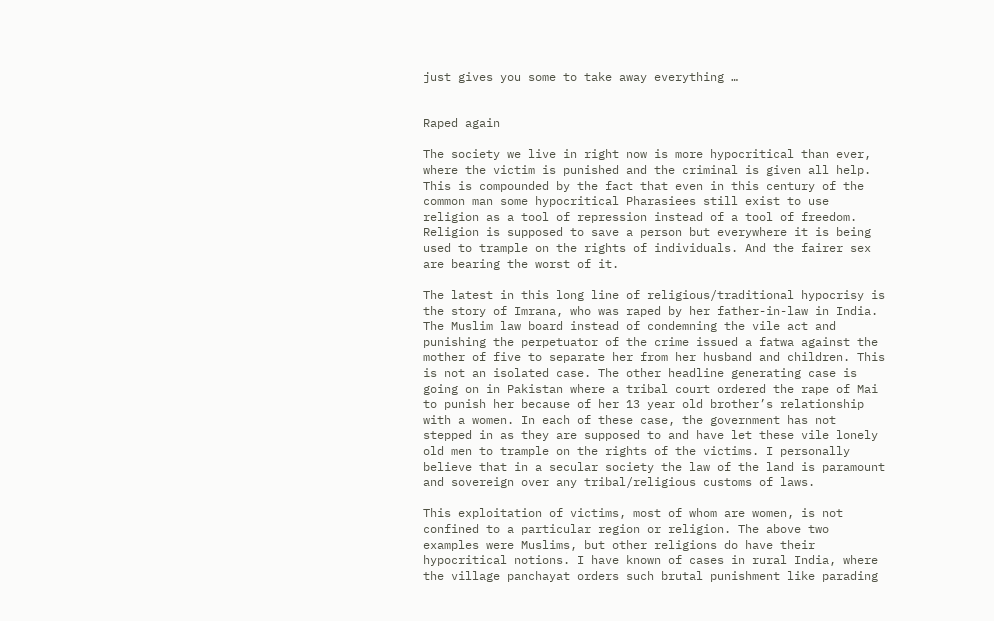just gives you some to take away everything …


Raped again

The society we live in right now is more hypocritical than ever, where the victim is punished and the criminal is given all help. This is compounded by the fact that even in this century of the common man some hypocritical Pharasiees still exist to use religion as a tool of repression instead of a tool of freedom. Religion is supposed to save a person but everywhere it is being used to trample on the rights of individuals. And the fairer sex are bearing the worst of it.

The latest in this long line of religious/traditional hypocrisy is the story of Imrana, who was raped by her father-in-law in India. The Muslim law board instead of condemning the vile act and punishing the perpetuator of the crime issued a fatwa against the mother of five to separate her from her husband and children. This is not an isolated case. The other headline generating case is going on in Pakistan where a tribal court ordered the rape of Mai to punish her because of her 13 year old brother’s relationship with a women. In each of these case, the government has not stepped in as they are supposed to and have let these vile lonely old men to trample on the rights of the victims. I personally believe that in a secular society the law of the land is paramount and sovereign over any tribal/religious customs of laws.

This exploitation of victims, most of whom are women, is not confined to a particular region or religion. The above two examples were Muslims, but other religions do have their hypocritical notions. I have known of cases in rural India, where the village panchayat orders such brutal punishment like parading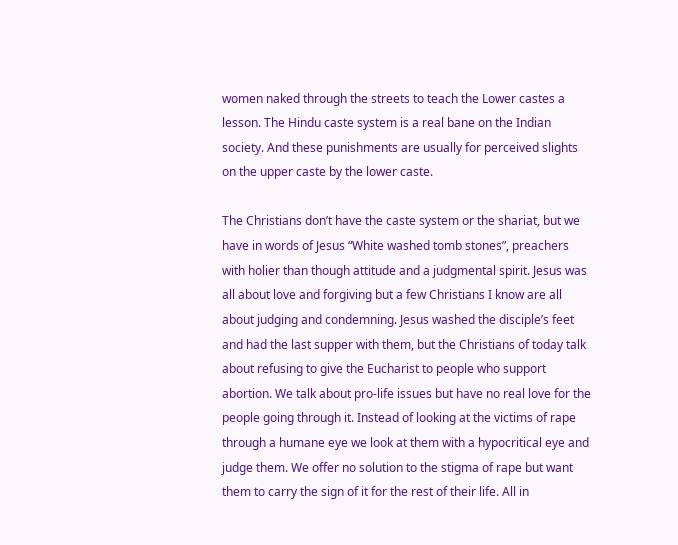women naked through the streets to teach the Lower castes a lesson. The Hindu caste system is a real bane on the Indian society. And these punishments are usually for perceived slights on the upper caste by the lower caste.

The Christians don’t have the caste system or the shariat, but we have in words of Jesus “White washed tomb stones”, preachers with holier than though attitude and a judgmental spirit. Jesus was all about love and forgiving but a few Christians I know are all about judging and condemning. Jesus washed the disciple’s feet and had the last supper with them, but the Christians of today talk about refusing to give the Eucharist to people who support abortion. We talk about pro-life issues but have no real love for the people going through it. Instead of looking at the victims of rape through a humane eye we look at them with a hypocritical eye and judge them. We offer no solution to the stigma of rape but want them to carry the sign of it for the rest of their life. All in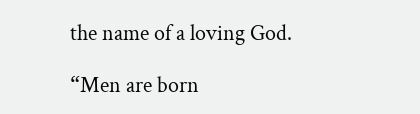the name of a loving God.

“Men are born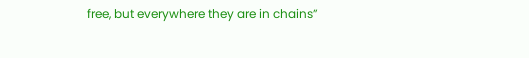free, but everywhere they are in chains”